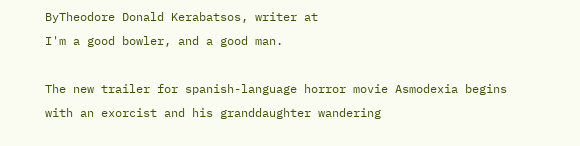ByTheodore Donald Kerabatsos, writer at
I'm a good bowler, and a good man.

The new trailer for spanish-language horror movie Asmodexia begins with an exorcist and his granddaughter wandering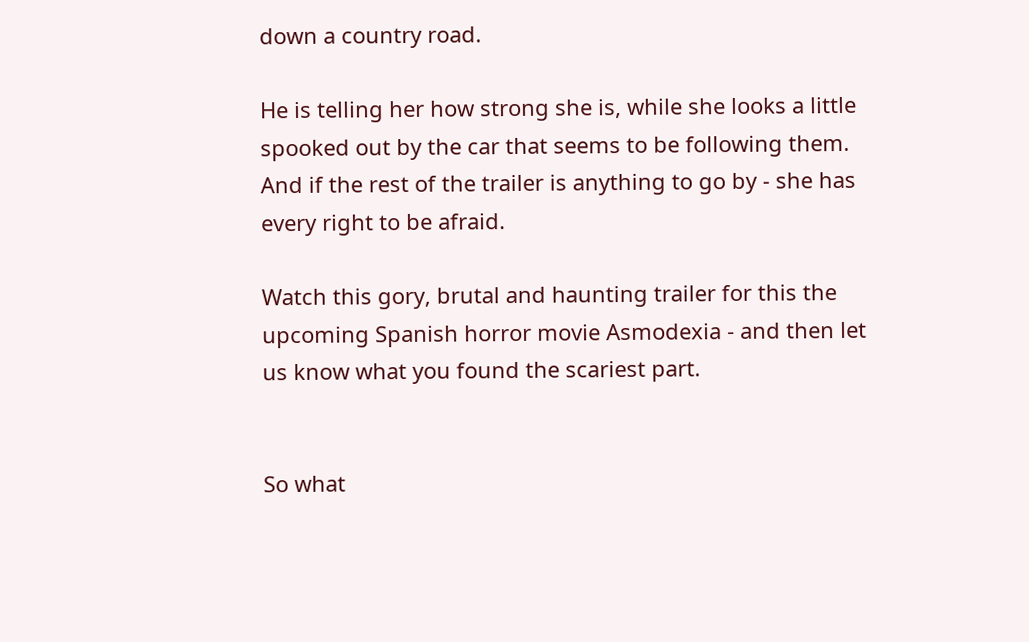down a country road.

He is telling her how strong she is, while she looks a little spooked out by the car that seems to be following them. And if the rest of the trailer is anything to go by - she has every right to be afraid.

Watch this gory, brutal and haunting trailer for this the upcoming Spanish horror movie Asmodexia - and then let us know what you found the scariest part.


So what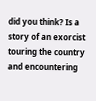did you think? Is a story of an exorcist touring the country and encountering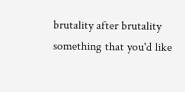brutality after brutality something that you'd like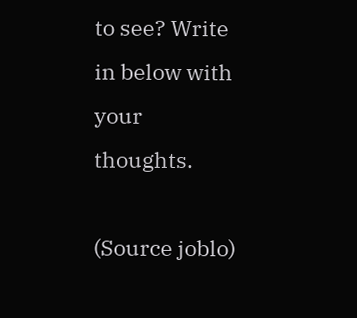to see? Write in below with your thoughts.

(Source joblo)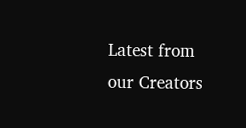Latest from our Creators